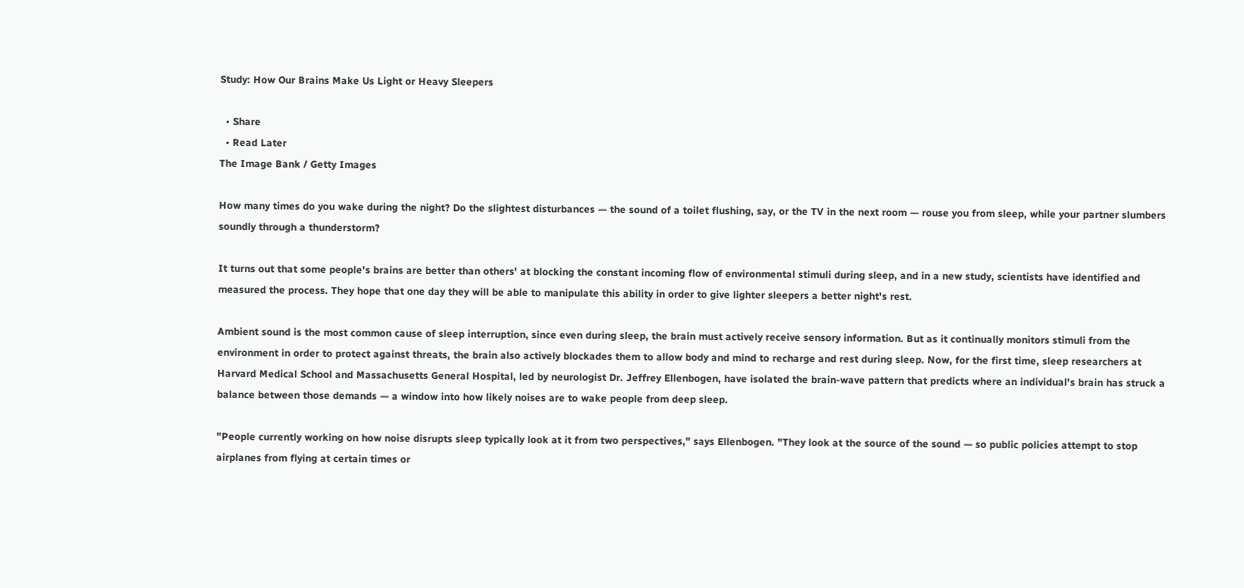Study: How Our Brains Make Us Light or Heavy Sleepers

  • Share
  • Read Later
The Image Bank / Getty Images

How many times do you wake during the night? Do the slightest disturbances — the sound of a toilet flushing, say, or the TV in the next room — rouse you from sleep, while your partner slumbers soundly through a thunderstorm?

It turns out that some people's brains are better than others' at blocking the constant incoming flow of environmental stimuli during sleep, and in a new study, scientists have identified and measured the process. They hope that one day they will be able to manipulate this ability in order to give lighter sleepers a better night's rest.

Ambient sound is the most common cause of sleep interruption, since even during sleep, the brain must actively receive sensory information. But as it continually monitors stimuli from the environment in order to protect against threats, the brain also actively blockades them to allow body and mind to recharge and rest during sleep. Now, for the first time, sleep researchers at Harvard Medical School and Massachusetts General Hospital, led by neurologist Dr. Jeffrey Ellenbogen, have isolated the brain-wave pattern that predicts where an individual's brain has struck a balance between those demands — a window into how likely noises are to wake people from deep sleep.

"People currently working on how noise disrupts sleep typically look at it from two perspectives," says Ellenbogen. "They look at the source of the sound — so public policies attempt to stop airplanes from flying at certain times or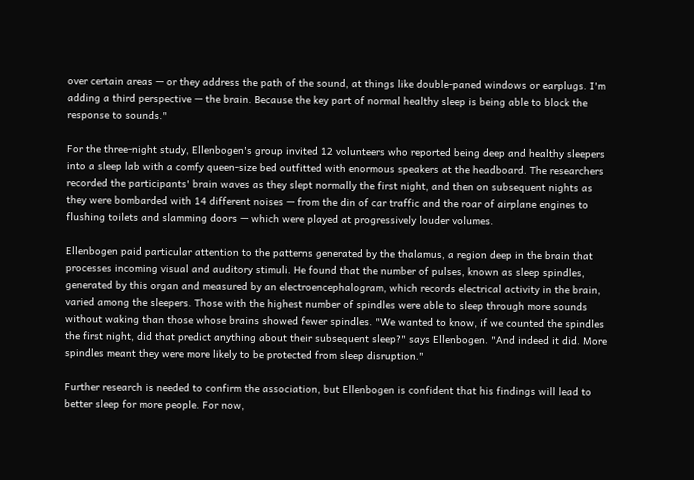over certain areas — or they address the path of the sound, at things like double-paned windows or earplugs. I'm adding a third perspective — the brain. Because the key part of normal healthy sleep is being able to block the response to sounds."

For the three-night study, Ellenbogen's group invited 12 volunteers who reported being deep and healthy sleepers into a sleep lab with a comfy queen-size bed outfitted with enormous speakers at the headboard. The researchers recorded the participants' brain waves as they slept normally the first night, and then on subsequent nights as they were bombarded with 14 different noises — from the din of car traffic and the roar of airplane engines to flushing toilets and slamming doors — which were played at progressively louder volumes.

Ellenbogen paid particular attention to the patterns generated by the thalamus, a region deep in the brain that processes incoming visual and auditory stimuli. He found that the number of pulses, known as sleep spindles, generated by this organ and measured by an electroencephalogram, which records electrical activity in the brain, varied among the sleepers. Those with the highest number of spindles were able to sleep through more sounds without waking than those whose brains showed fewer spindles. "We wanted to know, if we counted the spindles the first night, did that predict anything about their subsequent sleep?" says Ellenbogen. "And indeed it did. More spindles meant they were more likely to be protected from sleep disruption."

Further research is needed to confirm the association, but Ellenbogen is confident that his findings will lead to better sleep for more people. For now,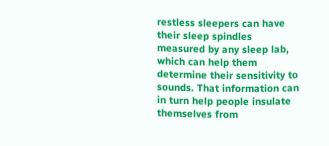restless sleepers can have their sleep spindles measured by any sleep lab, which can help them determine their sensitivity to sounds. That information can in turn help people insulate themselves from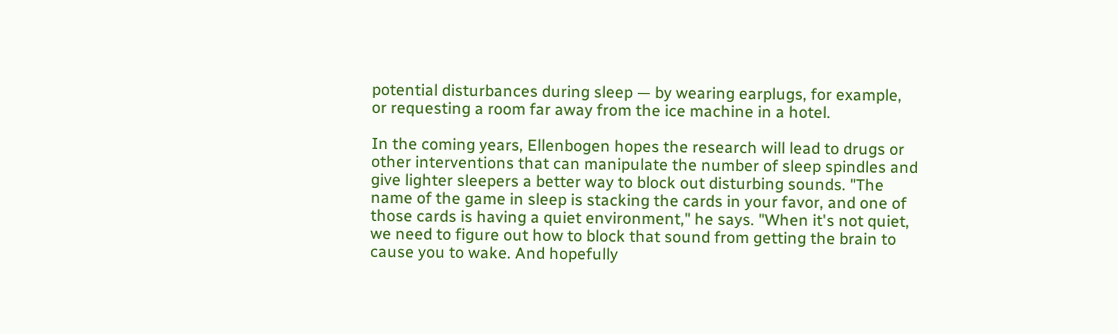potential disturbances during sleep — by wearing earplugs, for example, or requesting a room far away from the ice machine in a hotel.

In the coming years, Ellenbogen hopes the research will lead to drugs or other interventions that can manipulate the number of sleep spindles and give lighter sleepers a better way to block out disturbing sounds. "The name of the game in sleep is stacking the cards in your favor, and one of those cards is having a quiet environment," he says. "When it's not quiet, we need to figure out how to block that sound from getting the brain to cause you to wake. And hopefully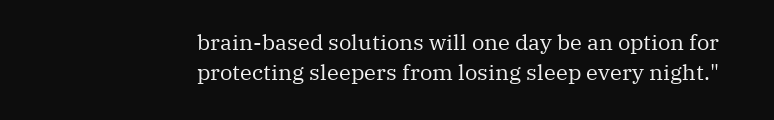brain-based solutions will one day be an option for protecting sleepers from losing sleep every night."